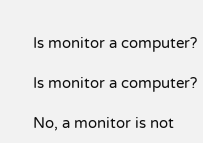Is monitor a computer?

Is monitor a computer?

No, a monitor is not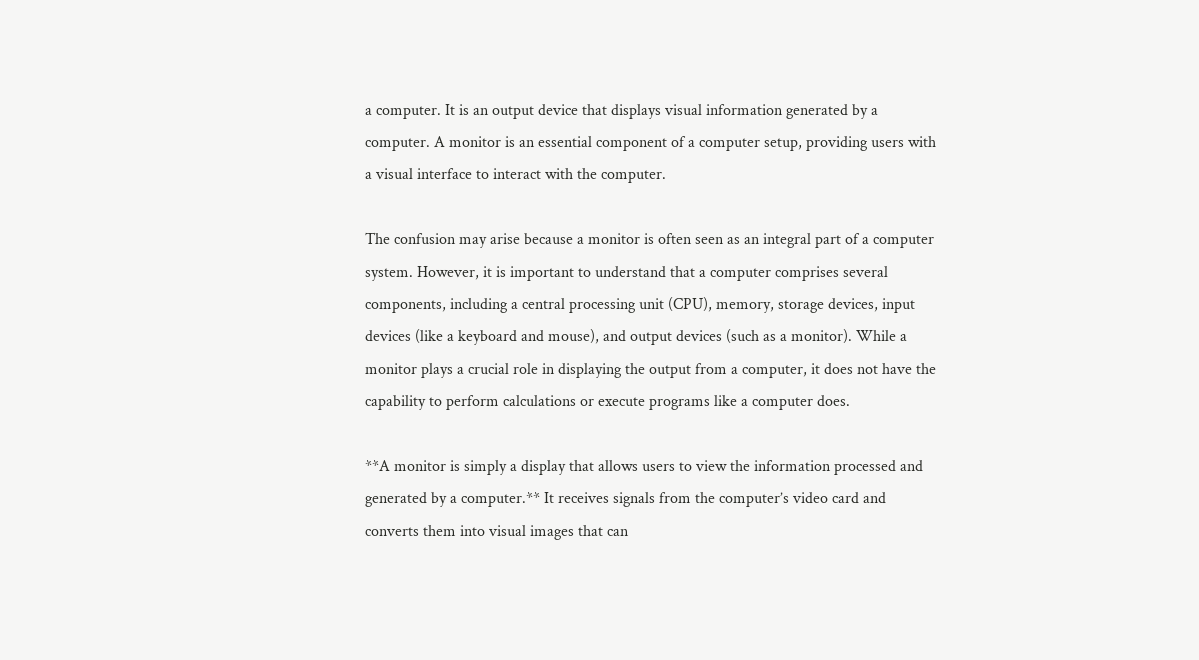a computer. It is an output device that displays visual information generated by a computer. A monitor is an essential component of a computer setup, providing users with a visual interface to interact with the computer.

The confusion may arise because a monitor is often seen as an integral part of a computer system. However, it is important to understand that a computer comprises several components, including a central processing unit (CPU), memory, storage devices, input devices (like a keyboard and mouse), and output devices (such as a monitor). While a monitor plays a crucial role in displaying the output from a computer, it does not have the capability to perform calculations or execute programs like a computer does.

**A monitor is simply a display that allows users to view the information processed and generated by a computer.** It receives signals from the computer’s video card and converts them into visual images that can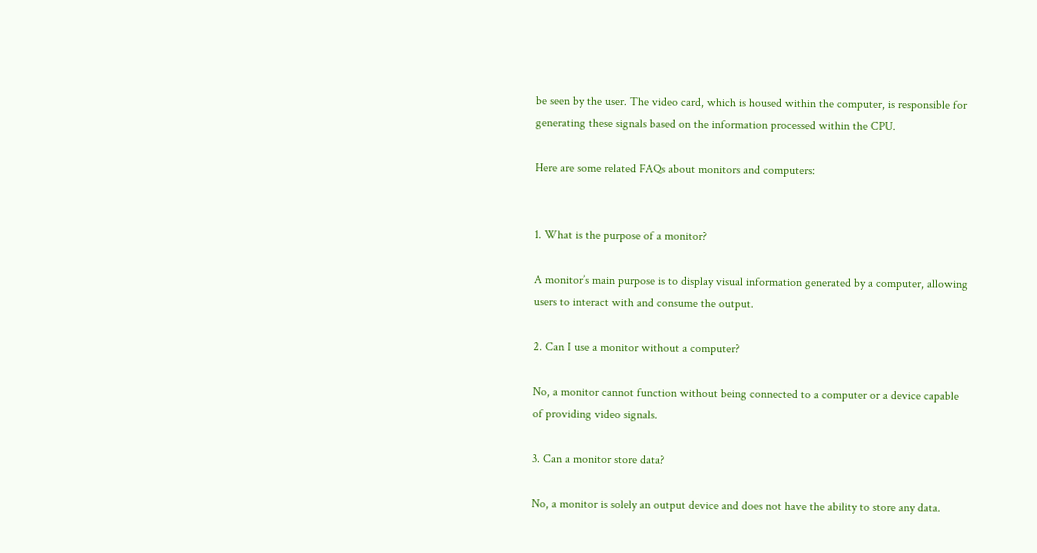be seen by the user. The video card, which is housed within the computer, is responsible for generating these signals based on the information processed within the CPU.

Here are some related FAQs about monitors and computers:


1. What is the purpose of a monitor?

A monitor’s main purpose is to display visual information generated by a computer, allowing users to interact with and consume the output.

2. Can I use a monitor without a computer?

No, a monitor cannot function without being connected to a computer or a device capable of providing video signals.

3. Can a monitor store data?

No, a monitor is solely an output device and does not have the ability to store any data.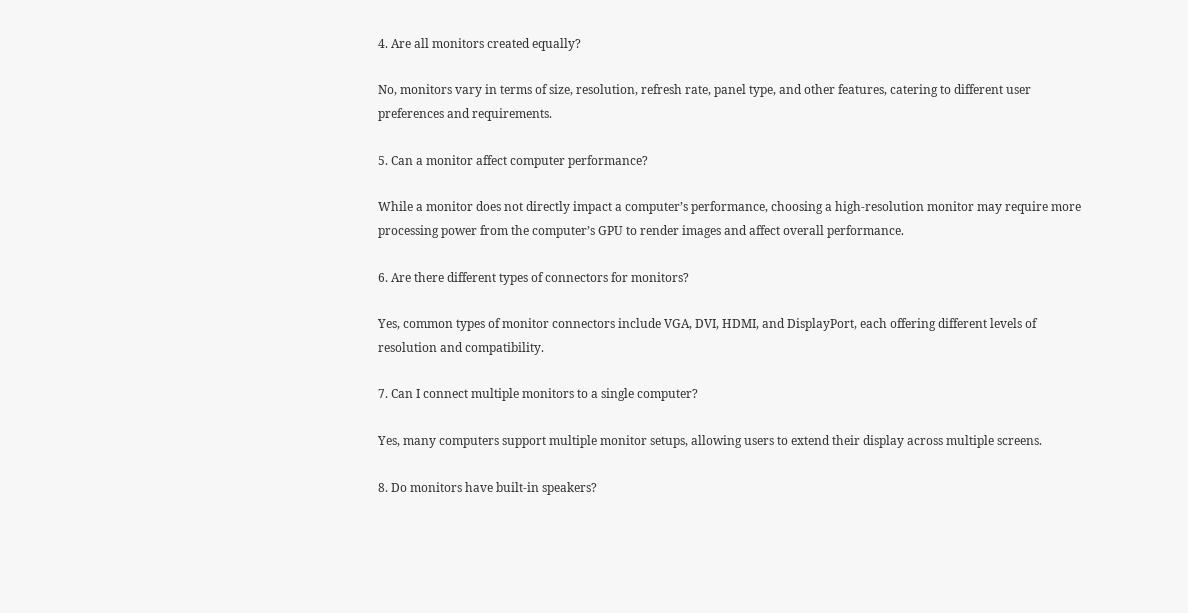4. Are all monitors created equally?

No, monitors vary in terms of size, resolution, refresh rate, panel type, and other features, catering to different user preferences and requirements.

5. Can a monitor affect computer performance?

While a monitor does not directly impact a computer’s performance, choosing a high-resolution monitor may require more processing power from the computer’s GPU to render images and affect overall performance.

6. Are there different types of connectors for monitors?

Yes, common types of monitor connectors include VGA, DVI, HDMI, and DisplayPort, each offering different levels of resolution and compatibility.

7. Can I connect multiple monitors to a single computer?

Yes, many computers support multiple monitor setups, allowing users to extend their display across multiple screens.

8. Do monitors have built-in speakers?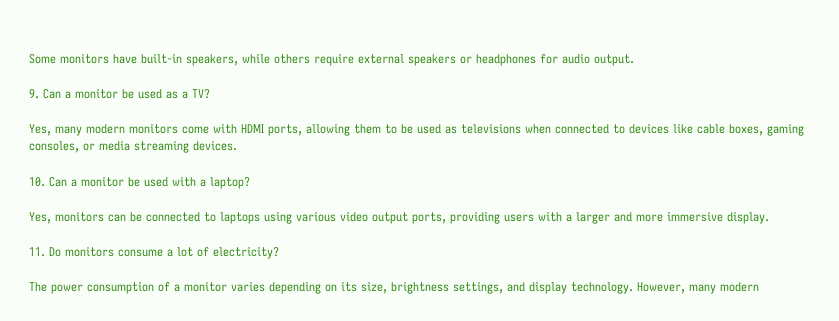Some monitors have built-in speakers, while others require external speakers or headphones for audio output.

9. Can a monitor be used as a TV?

Yes, many modern monitors come with HDMI ports, allowing them to be used as televisions when connected to devices like cable boxes, gaming consoles, or media streaming devices.

10. Can a monitor be used with a laptop?

Yes, monitors can be connected to laptops using various video output ports, providing users with a larger and more immersive display.

11. Do monitors consume a lot of electricity?

The power consumption of a monitor varies depending on its size, brightness settings, and display technology. However, many modern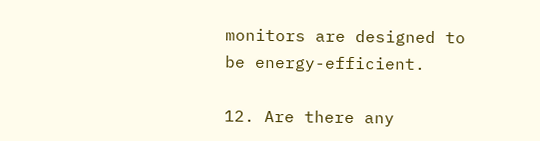monitors are designed to be energy-efficient.

12. Are there any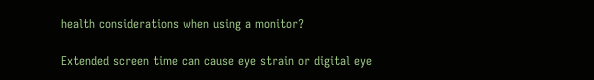health considerations when using a monitor?

Extended screen time can cause eye strain or digital eye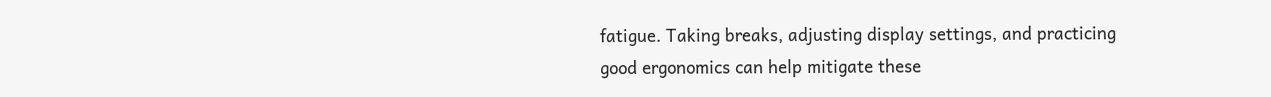fatigue. Taking breaks, adjusting display settings, and practicing good ergonomics can help mitigate these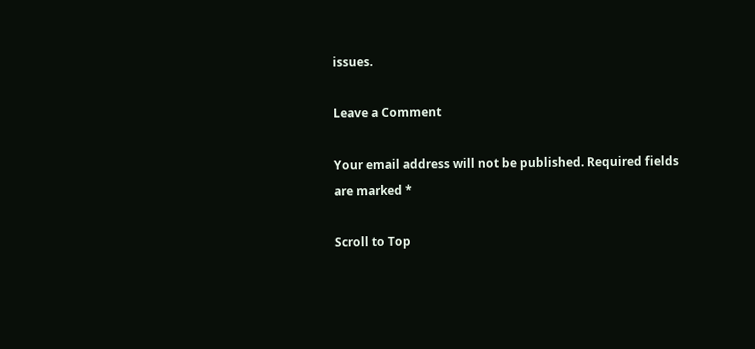issues.

Leave a Comment

Your email address will not be published. Required fields are marked *

Scroll to Top